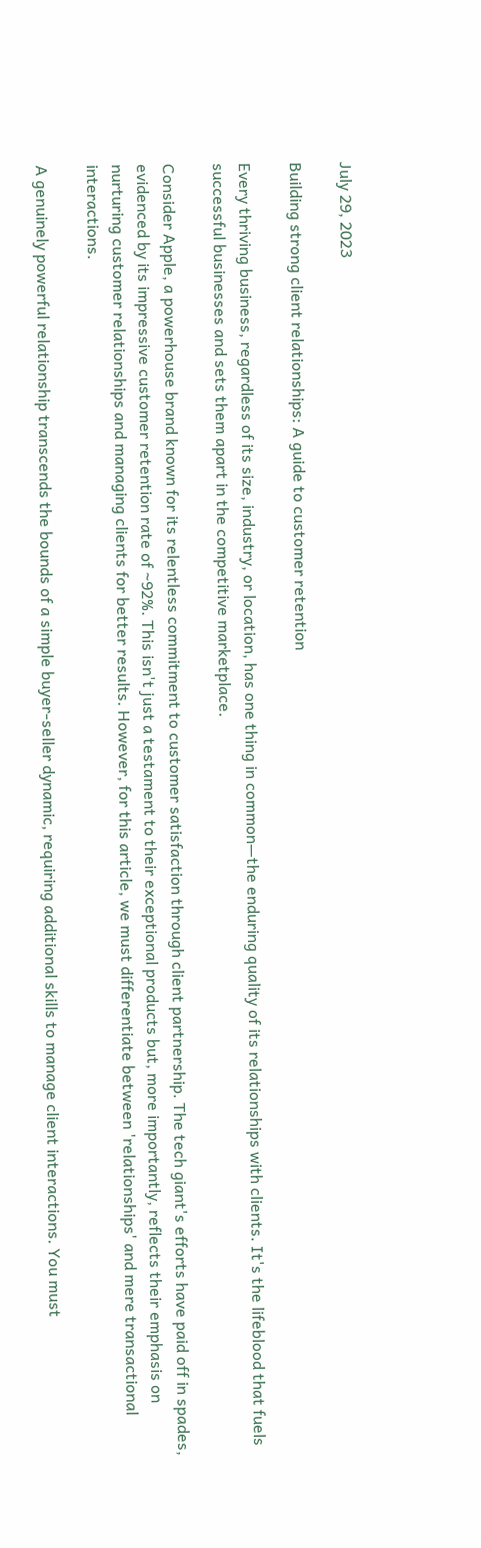July 29, 2023

Building strong client relationships: A guide to customer retention

Every thriving business, regardless of its size, industry, or location, has one thing in common—the enduring quality of its relationships with clients. It's the lifeblood that fuels successful businesses and sets them apart in the competitive marketplace.

Consider Apple, a powerhouse brand known for its relentless commitment to customer satisfaction through client partnership. The tech giant's efforts have paid off in spades, evidenced by its impressive customer retention rate of ~92%. This isn't just a testament to their exceptional products but, more importantly, reflects their emphasis on nurturing customer relationships and managing clients for better results. However, for this article, we must differentiate between 'relationships' and mere transactional interactions.

A genuinely powerful relationship transcends the bounds of a simple buyer-seller dynamic, requiring additional skills to manage client interactions. You must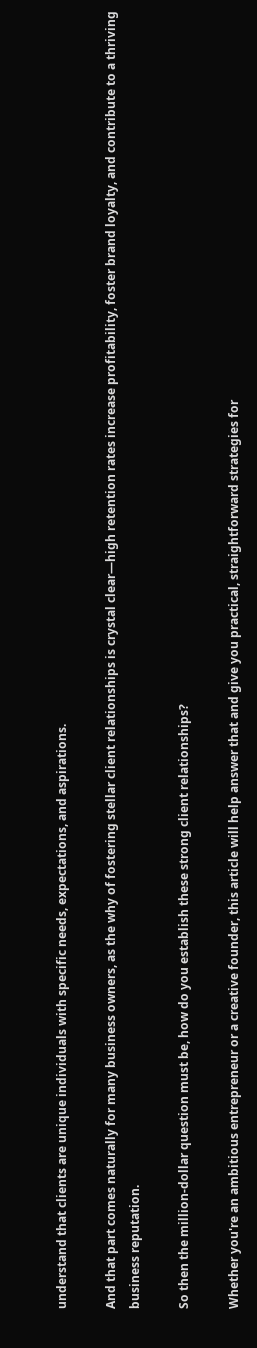understand that clients are unique individuals with specific needs, expectations, and aspirations.

And that part comes naturally for many business owners, as the why of fostering stellar client relationships is crystal clear—high retention rates increase profitability, foster brand loyalty, and contribute to a thriving business reputation.

So then the million-dollar question must be, how do you establish these strong client relationships?

Whether you're an ambitious entrepreneur or a creative founder, this article will help answer that and give you practical, straightforward strategies for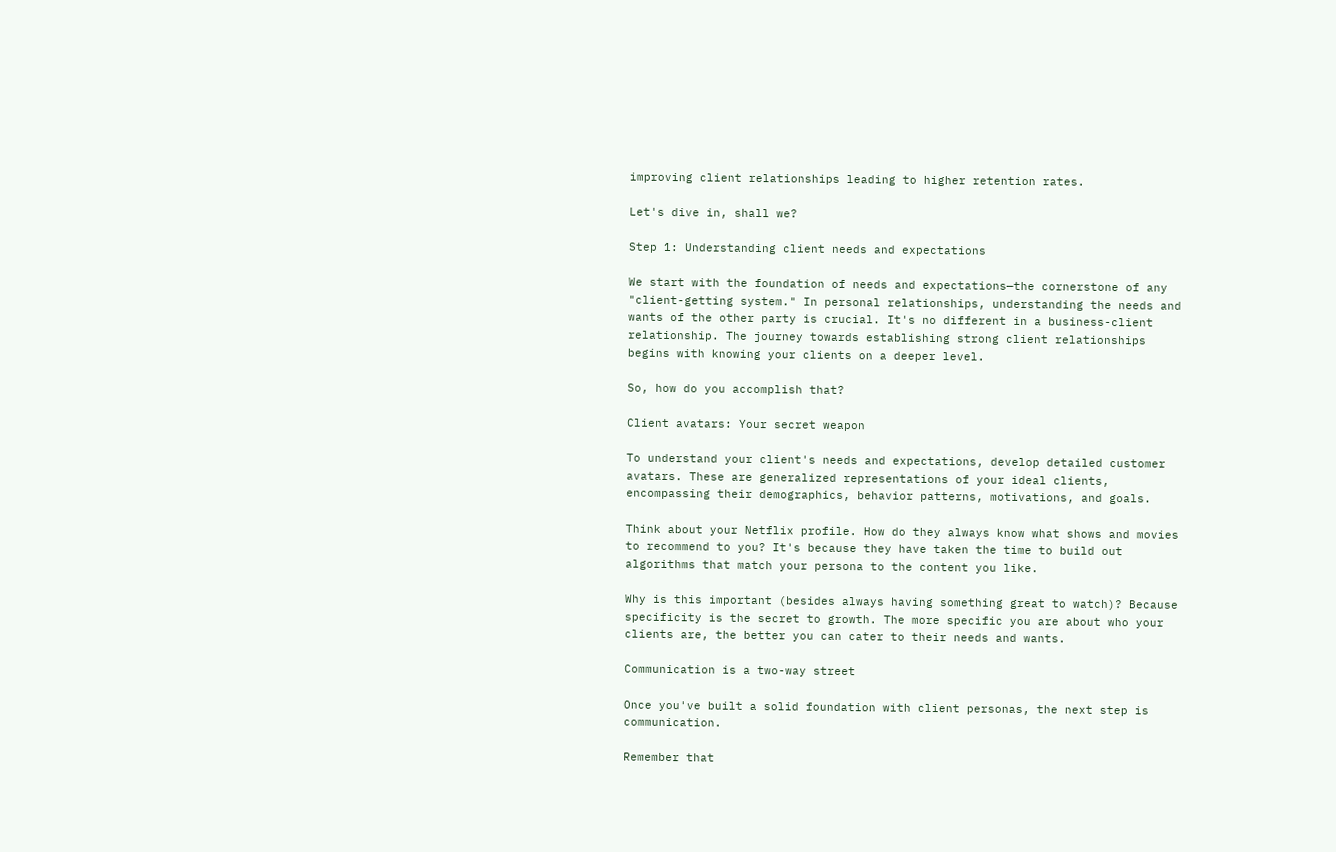improving client relationships leading to higher retention rates.

Let's dive in, shall we?

Step 1: Understanding client needs and expectations

We start with the foundation of needs and expectations—the cornerstone of any "client-getting system." In personal relationships, understanding the needs and wants of the other party is crucial. It's no different in a business-client relationship. The journey towards establishing strong client relationships begins with knowing your clients on a deeper level.

So, how do you accomplish that?

Client avatars: Your secret weapon

To understand your client's needs and expectations, develop detailed customer avatars. These are generalized representations of your ideal clients, encompassing their demographics, behavior patterns, motivations, and goals.

Think about your Netflix profile. How do they always know what shows and movies to recommend to you? It's because they have taken the time to build out algorithms that match your persona to the content you like.

Why is this important (besides always having something great to watch)? Because specificity is the secret to growth. The more specific you are about who your clients are, the better you can cater to their needs and wants.

Communication is a two-way street

Once you've built a solid foundation with client personas, the next step is communication.

Remember that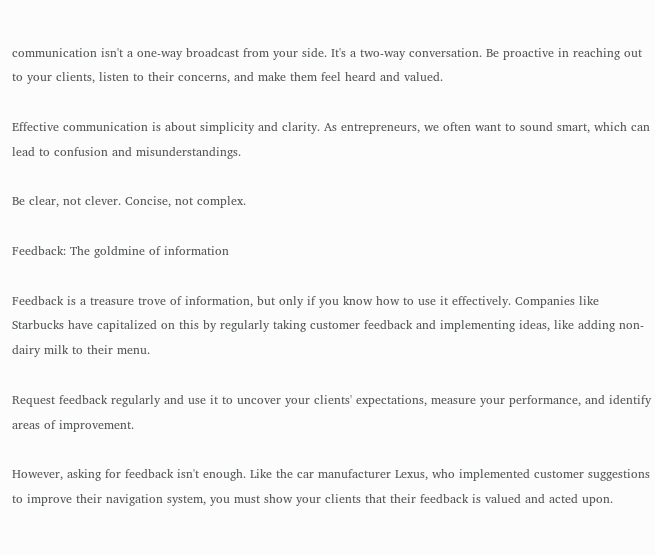communication isn't a one-way broadcast from your side. It's a two-way conversation. Be proactive in reaching out to your clients, listen to their concerns, and make them feel heard and valued.

Effective communication is about simplicity and clarity. As entrepreneurs, we often want to sound smart, which can lead to confusion and misunderstandings.

Be clear, not clever. Concise, not complex.

Feedback: The goldmine of information

Feedback is a treasure trove of information, but only if you know how to use it effectively. Companies like Starbucks have capitalized on this by regularly taking customer feedback and implementing ideas, like adding non-dairy milk to their menu.

Request feedback regularly and use it to uncover your clients' expectations, measure your performance, and identify areas of improvement.

However, asking for feedback isn't enough. Like the car manufacturer Lexus, who implemented customer suggestions to improve their navigation system, you must show your clients that their feedback is valued and acted upon.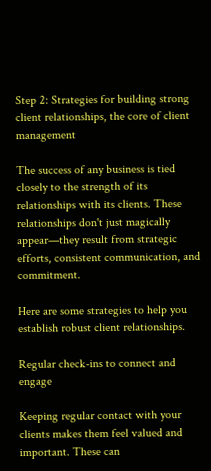Step 2: Strategies for building strong client relationships, the core of client management

The success of any business is tied closely to the strength of its relationships with its clients. These relationships don't just magically appear—they result from strategic efforts, consistent communication, and commitment.

Here are some strategies to help you establish robust client relationships.

Regular check-ins to connect and engage

Keeping regular contact with your clients makes them feel valued and important. These can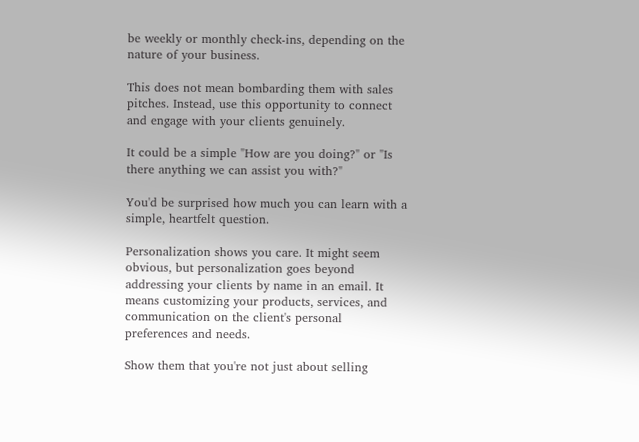be weekly or monthly check-ins, depending on the nature of your business.

This does not mean bombarding them with sales pitches. Instead, use this opportunity to connect and engage with your clients genuinely.

It could be a simple "How are you doing?" or "Is there anything we can assist you with?"

You'd be surprised how much you can learn with a simple, heartfelt question.

Personalization shows you care. It might seem obvious, but personalization goes beyond addressing your clients by name in an email. It means customizing your products, services, and communication on the client's personal preferences and needs.

Show them that you're not just about selling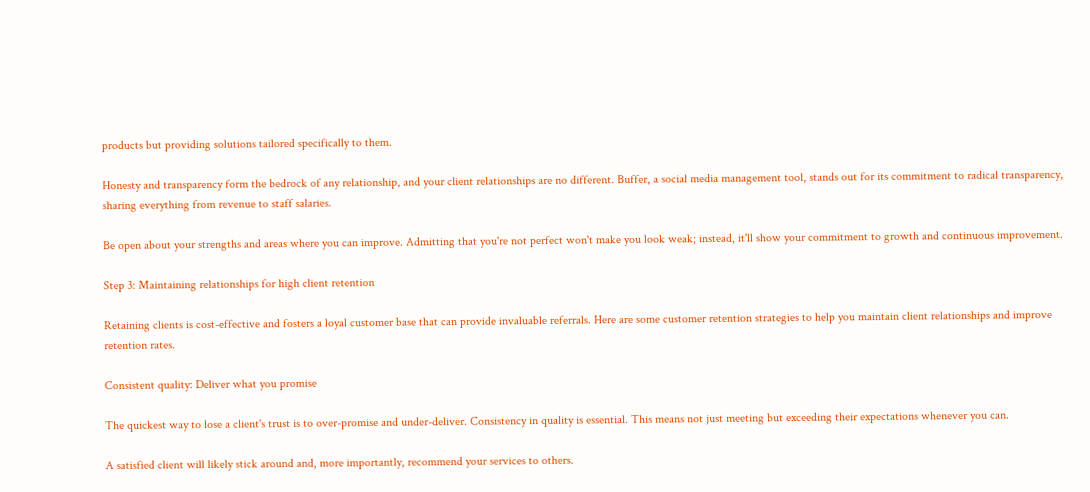products but providing solutions tailored specifically to them.

Honesty and transparency form the bedrock of any relationship, and your client relationships are no different. Buffer, a social media management tool, stands out for its commitment to radical transparency, sharing everything from revenue to staff salaries.

Be open about your strengths and areas where you can improve. Admitting that you're not perfect won't make you look weak; instead, it'll show your commitment to growth and continuous improvement.

Step 3: Maintaining relationships for high client retention

Retaining clients is cost-effective and fosters a loyal customer base that can provide invaluable referrals. Here are some customer retention strategies to help you maintain client relationships and improve retention rates.

Consistent quality: Deliver what you promise

The quickest way to lose a client's trust is to over-promise and under-deliver. Consistency in quality is essential. This means not just meeting but exceeding their expectations whenever you can.

A satisfied client will likely stick around and, more importantly, recommend your services to others.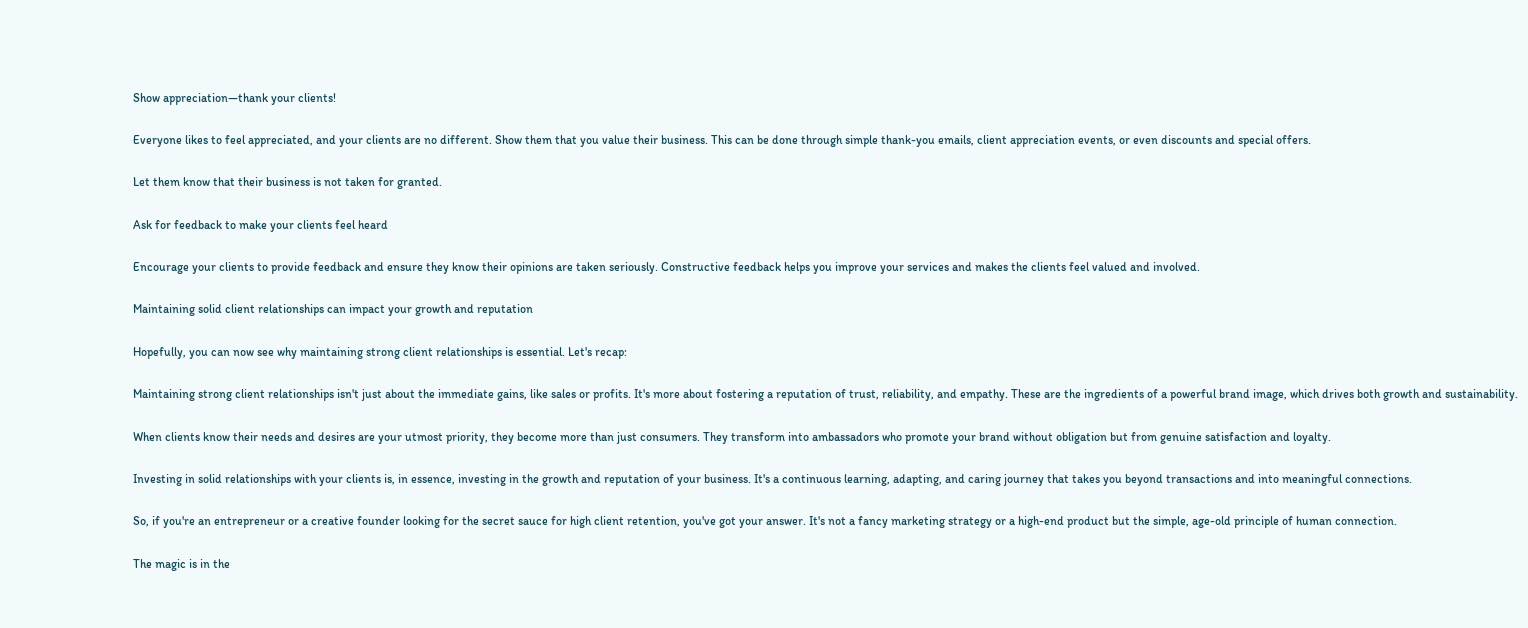Show appreciation—thank your clients!

Everyone likes to feel appreciated, and your clients are no different. Show them that you value their business. This can be done through simple thank-you emails, client appreciation events, or even discounts and special offers.

Let them know that their business is not taken for granted.

Ask for feedback to make your clients feel heard

Encourage your clients to provide feedback and ensure they know their opinions are taken seriously. Constructive feedback helps you improve your services and makes the clients feel valued and involved.

Maintaining solid client relationships can impact your growth and reputation

Hopefully, you can now see why maintaining strong client relationships is essential. Let's recap:

Maintaining strong client relationships isn't just about the immediate gains, like sales or profits. It's more about fostering a reputation of trust, reliability, and empathy. These are the ingredients of a powerful brand image, which drives both growth and sustainability.

When clients know their needs and desires are your utmost priority, they become more than just consumers. They transform into ambassadors who promote your brand without obligation but from genuine satisfaction and loyalty.

Investing in solid relationships with your clients is, in essence, investing in the growth and reputation of your business. It's a continuous learning, adapting, and caring journey that takes you beyond transactions and into meaningful connections.

So, if you're an entrepreneur or a creative founder looking for the secret sauce for high client retention, you've got your answer. It's not a fancy marketing strategy or a high-end product but the simple, age-old principle of human connection.

The magic is in the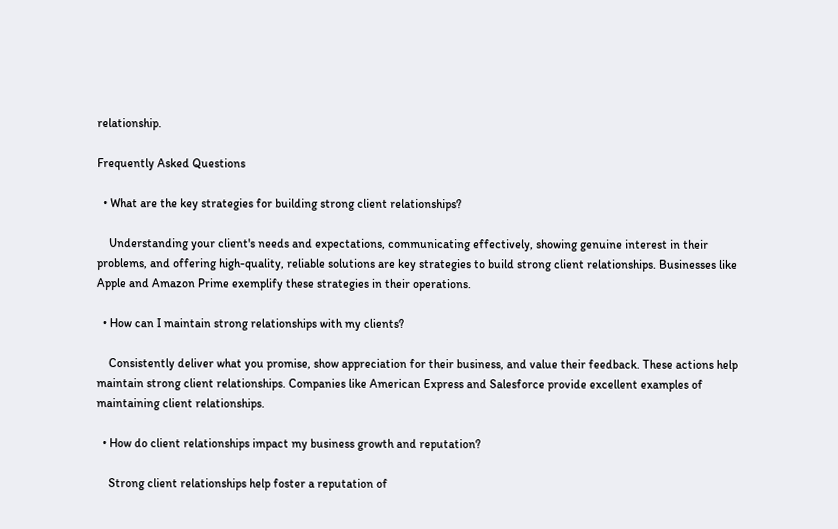relationship.

Frequently Asked Questions

  • What are the key strategies for building strong client relationships?

    Understanding your client's needs and expectations, communicating effectively, showing genuine interest in their problems, and offering high-quality, reliable solutions are key strategies to build strong client relationships. Businesses like Apple and Amazon Prime exemplify these strategies in their operations.

  • How can I maintain strong relationships with my clients?

    Consistently deliver what you promise, show appreciation for their business, and value their feedback. These actions help maintain strong client relationships. Companies like American Express and Salesforce provide excellent examples of maintaining client relationships.

  • How do client relationships impact my business growth and reputation?

    Strong client relationships help foster a reputation of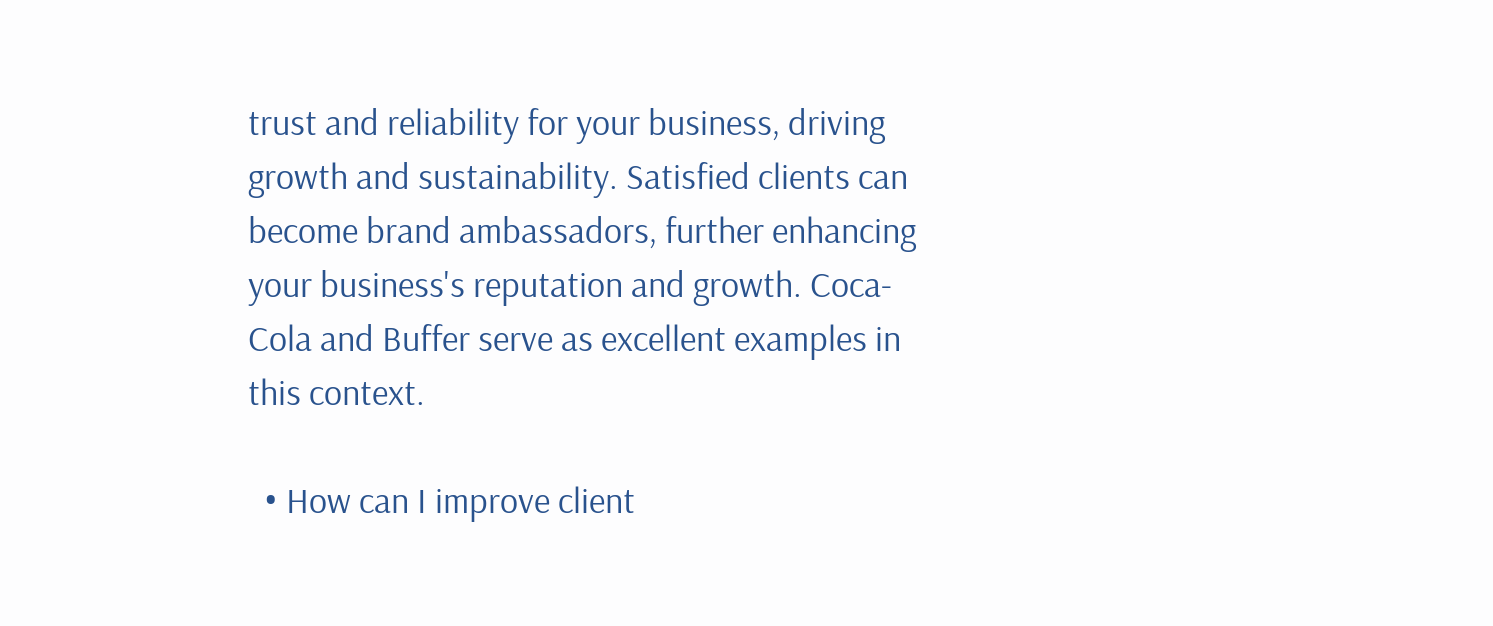trust and reliability for your business, driving growth and sustainability. Satisfied clients can become brand ambassadors, further enhancing your business's reputation and growth. Coca-Cola and Buffer serve as excellent examples in this context.

  • How can I improve client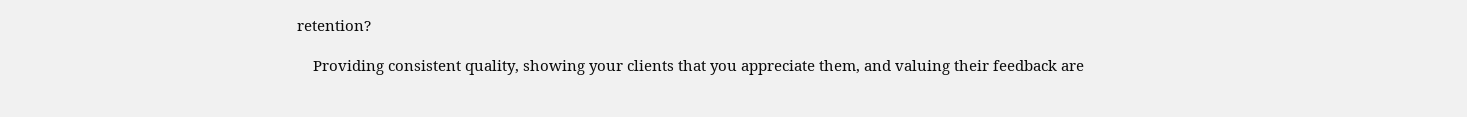retention?

    Providing consistent quality, showing your clients that you appreciate them, and valuing their feedback are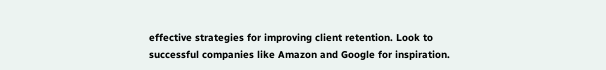effective strategies for improving client retention. Look to successful companies like Amazon and Google for inspiration.